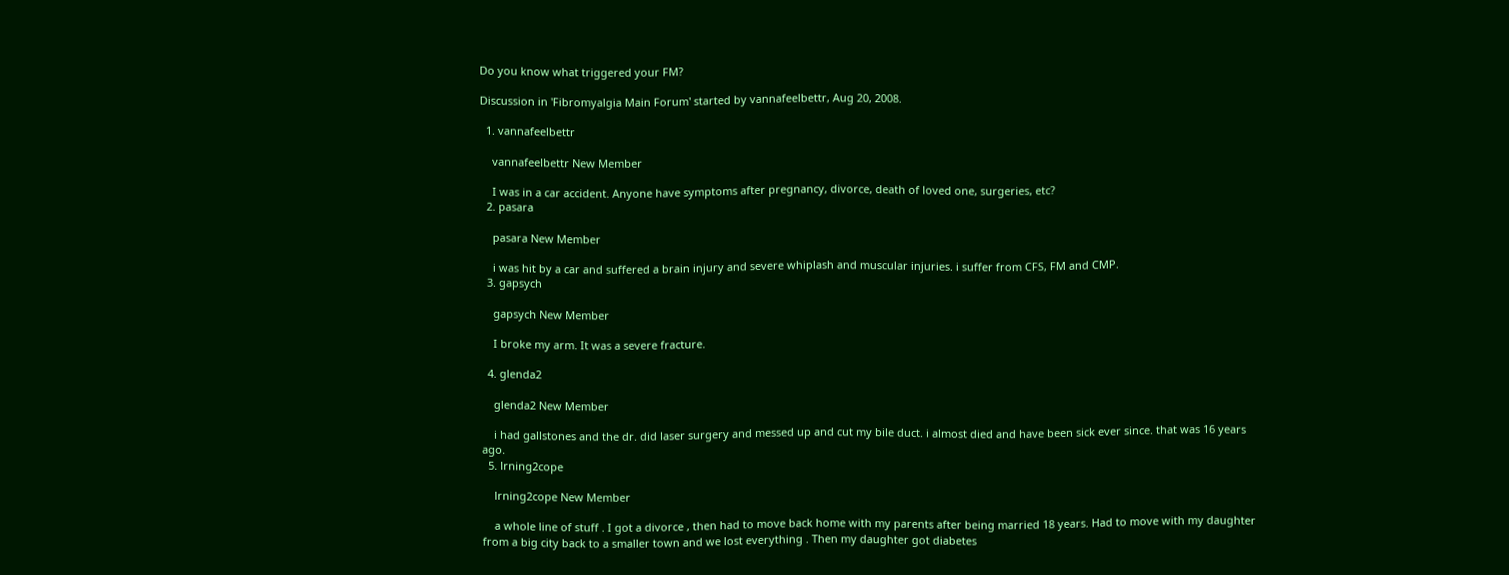Do you know what triggered your FM?

Discussion in 'Fibromyalgia Main Forum' started by vannafeelbettr, Aug 20, 2008.

  1. vannafeelbettr

    vannafeelbettr New Member

    I was in a car accident. Anyone have symptoms after pregnancy, divorce, death of loved one, surgeries, etc?
  2. pasara

    pasara New Member

    i was hit by a car and suffered a brain injury and severe whiplash and muscular injuries. i suffer from CFS, FM and CMP.
  3. gapsych

    gapsych New Member

    I broke my arm. It was a severe fracture.

  4. glenda2

    glenda2 New Member

    i had gallstones and the dr. did laser surgery and messed up and cut my bile duct. i almost died and have been sick ever since. that was 16 years ago.
  5. lrning2cope

    lrning2cope New Member

    a whole line of stuff . I got a divorce , then had to move back home with my parents after being married 18 years. Had to move with my daughter from a big city back to a smaller town and we lost everything . Then my daughter got diabetes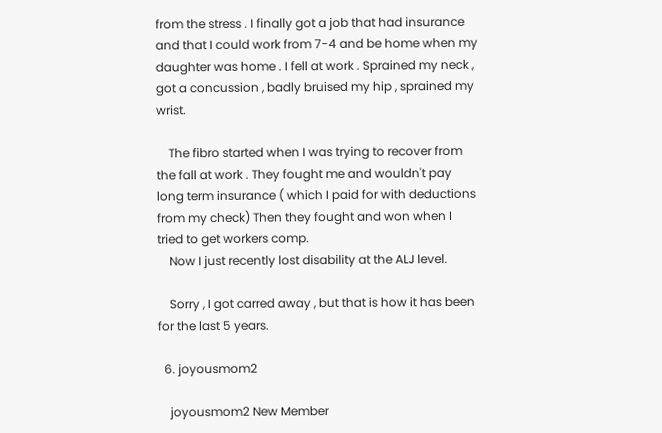from the stress . I finally got a job that had insurance and that I could work from 7-4 and be home when my daughter was home . I fell at work . Sprained my neck , got a concussion , badly bruised my hip , sprained my wrist.

    The fibro started when I was trying to recover from the fall at work . They fought me and wouldn't pay long term insurance ( which I paid for with deductions from my check) Then they fought and won when I tried to get workers comp.
    Now I just recently lost disability at the ALJ level.

    Sorry , I got carred away , but that is how it has been for the last 5 years.

  6. joyousmom2

    joyousmom2 New Member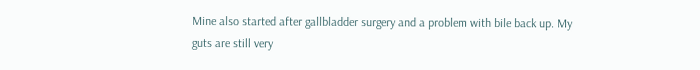Mine also started after gallbladder surgery and a problem with bile back up. My guts are still very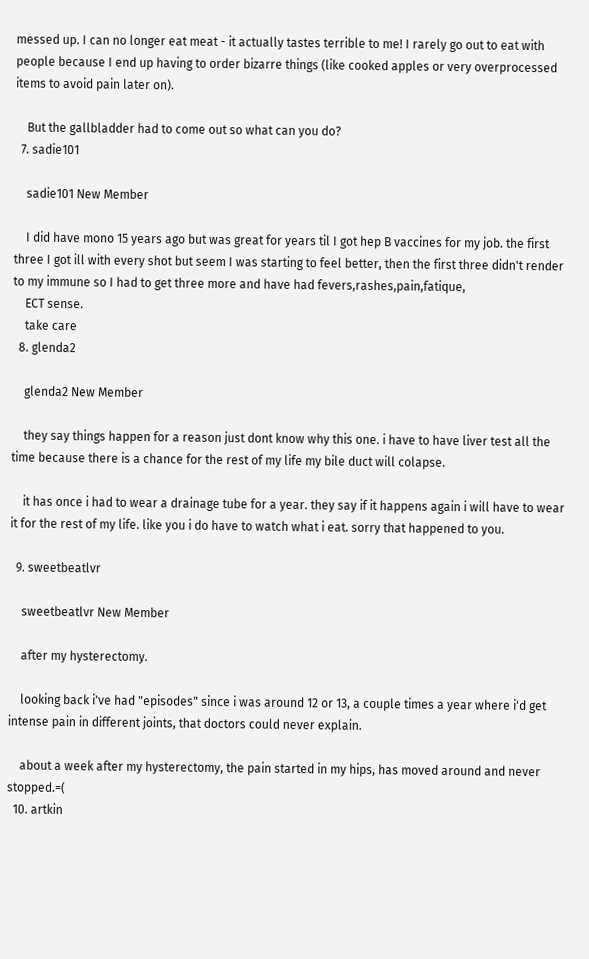messed up. I can no longer eat meat - it actually tastes terrible to me! I rarely go out to eat with people because I end up having to order bizarre things (like cooked apples or very overprocessed items to avoid pain later on).

    But the gallbladder had to come out so what can you do?
  7. sadie101

    sadie101 New Member

    I did have mono 15 years ago but was great for years til I got hep B vaccines for my job. the first three I got ill with every shot but seem I was starting to feel better, then the first three didn't render to my immune so I had to get three more and have had fevers,rashes,pain,fatique,
    ECT sense.
    take care
  8. glenda2

    glenda2 New Member

    they say things happen for a reason just dont know why this one. i have to have liver test all the time because there is a chance for the rest of my life my bile duct will colapse.

    it has once i had to wear a drainage tube for a year. they say if it happens again i will have to wear it for the rest of my life. like you i do have to watch what i eat. sorry that happened to you.

  9. sweetbeatlvr

    sweetbeatlvr New Member

    after my hysterectomy.

    looking back i've had "episodes" since i was around 12 or 13, a couple times a year where i'd get intense pain in different joints, that doctors could never explain.

    about a week after my hysterectomy, the pain started in my hips, has moved around and never stopped.=(
  10. artkin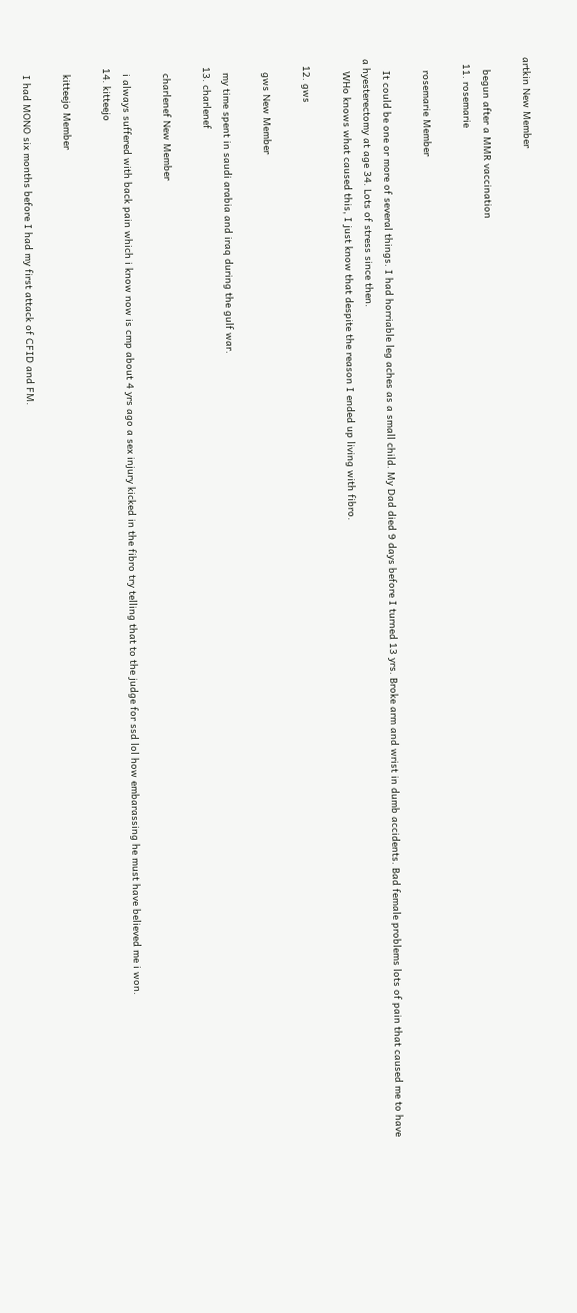artkin New Member

    begun after a MMR vaccination
  11. rosemarie

    rosemarie Member

    It could be one or more of several things. I had horriable leg aches as a small child. My Dad died 9 days before I turned 13 yrs. Broke arm and wrist in dumb accidents. Bad female problems lots of pain that caused me to have a hyesterectomy at age 34. Lots of stress since then.
    WHo knows what caused this, I just know that despite the reason I ended up living with fibro.

  12. gws

    gws New Member

    my time spent in saudi arabia and iraq during the gulf war.
  13. charlenef

    charlenef New Member

    i always suffered with back pain which i know now is cmp about 4 yrs ago a sex injury kicked in the fibro try telling that to the judge for ssd lol how embarassing he must have believed me i won.
  14. kitteejo

    kitteejo Member

    I had MONO six months before I had my first attack of CFID and FM.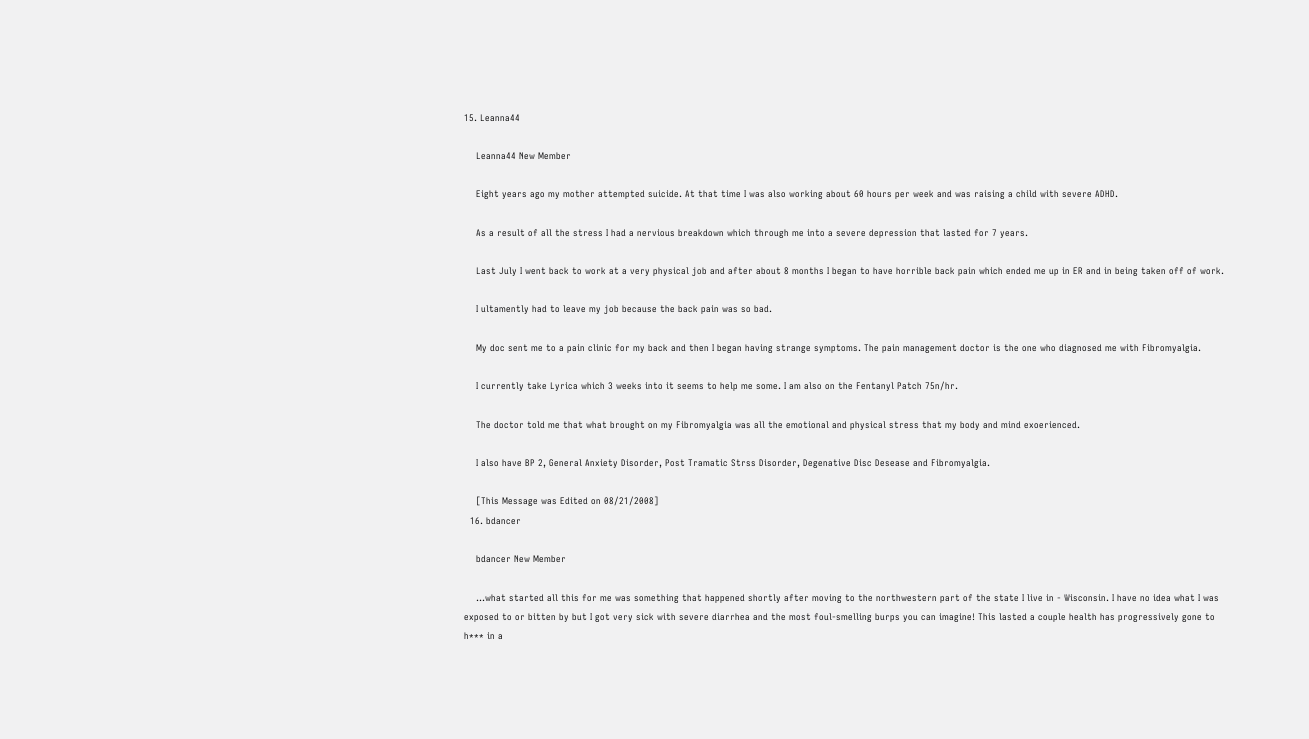15. Leanna44

    Leanna44 New Member

    Eight years ago my mother attempted suicide. At that time I was also working about 60 hours per week and was raising a child with severe ADHD.

    As a result of all the stress I had a nervious breakdown which through me into a severe depression that lasted for 7 years.

    Last July I went back to work at a very physical job and after about 8 months I began to have horrible back pain which ended me up in ER and in being taken off of work.

    I ultamently had to leave my job because the back pain was so bad.

    My doc sent me to a pain clinic for my back and then I began having strange symptoms. The pain management doctor is the one who diagnosed me with Fibromyalgia.

    I currently take Lyrica which 3 weeks into it seems to help me some. I am also on the Fentanyl Patch 75n/hr.

    The doctor told me that what brought on my Fibromyalgia was all the emotional and physical stress that my body and mind exoerienced.

    I also have BP 2, General Anxiety Disorder, Post Tramatic Strss Disorder, Degenative Disc Desease and Fibromyalgia.

    [This Message was Edited on 08/21/2008]
  16. bdancer

    bdancer New Member

    ...what started all this for me was something that happened shortly after moving to the northwestern part of the state I live in - Wisconsin. I have no idea what I was exposed to or bitten by but I got very sick with severe diarrhea and the most foul-smelling burps you can imagine! This lasted a couple health has progressively gone to h*** in a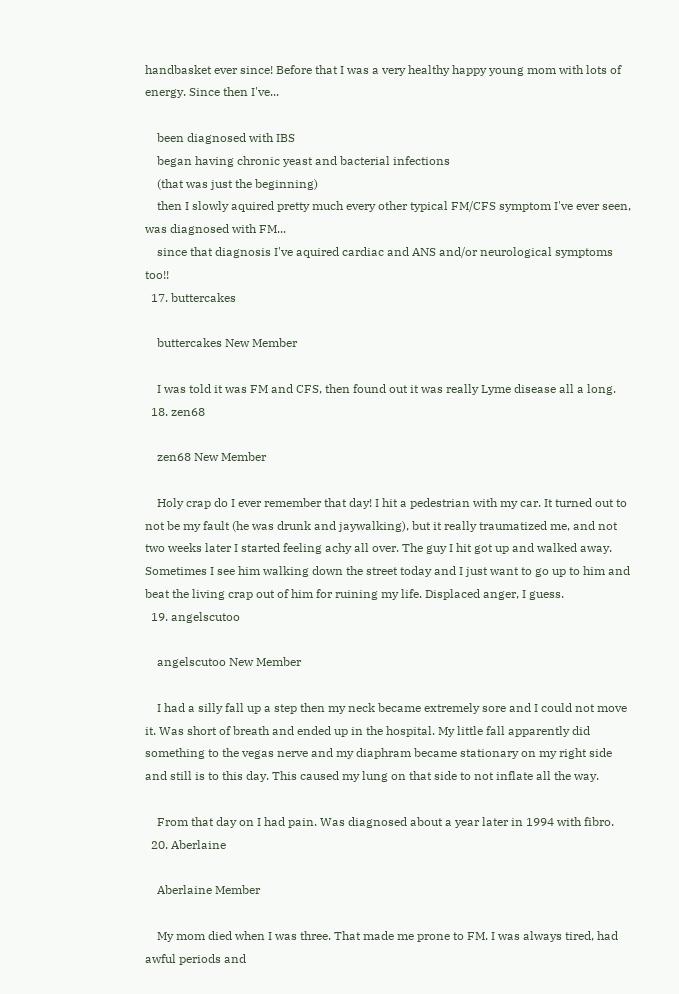handbasket ever since! Before that I was a very healthy happy young mom with lots of energy. Since then I've...

    been diagnosed with IBS
    began having chronic yeast and bacterial infections
    (that was just the beginning)
    then I slowly aquired pretty much every other typical FM/CFS symptom I've ever seen, was diagnosed with FM...
    since that diagnosis I've aquired cardiac and ANS and/or neurological symptoms too!!
  17. buttercakes

    buttercakes New Member

    I was told it was FM and CFS, then found out it was really Lyme disease all a long.
  18. zen68

    zen68 New Member

    Holy crap do I ever remember that day! I hit a pedestrian with my car. It turned out to not be my fault (he was drunk and jaywalking), but it really traumatized me, and not two weeks later I started feeling achy all over. The guy I hit got up and walked away. Sometimes I see him walking down the street today and I just want to go up to him and beat the living crap out of him for ruining my life. Displaced anger, I guess.
  19. angelscutoo

    angelscutoo New Member

    I had a silly fall up a step then my neck became extremely sore and I could not move it. Was short of breath and ended up in the hospital. My little fall apparently did something to the vegas nerve and my diaphram became stationary on my right side and still is to this day. This caused my lung on that side to not inflate all the way.

    From that day on I had pain. Was diagnosed about a year later in 1994 with fibro.
  20. Aberlaine

    Aberlaine Member

    My mom died when I was three. That made me prone to FM. I was always tired, had awful periods and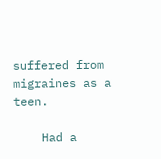suffered from migraines as a teen.

    Had a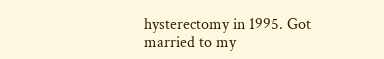hysterectomy in 1995. Got married to my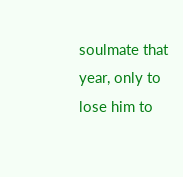soulmate that year, only to lose him to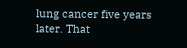lung cancer five years later. That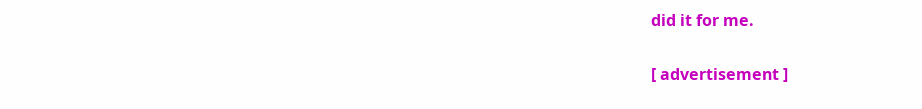did it for me.

[ advertisement ]